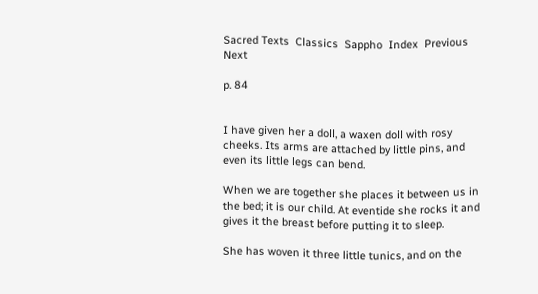Sacred Texts  Classics  Sappho  Index  Previous  Next

p. 84


I have given her a doll, a waxen doll with rosy cheeks. Its arms are attached by little pins, and even its little legs can bend.

When we are together she places it between us in the bed; it is our child. At eventide she rocks it and gives it the breast before putting it to sleep.

She has woven it three little tunics, and on the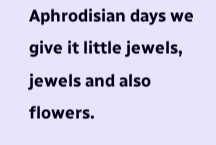Aphrodisian days we give it little jewels, jewels and also flowers.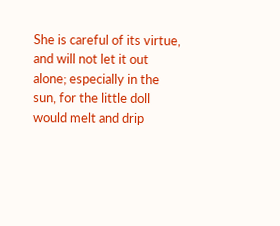She is careful of its virtue, and will not let it out alone; especially in the sun, for the little doll would melt and drip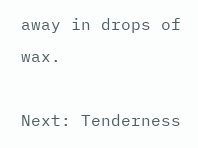away in drops of wax.

Next: Tenderness